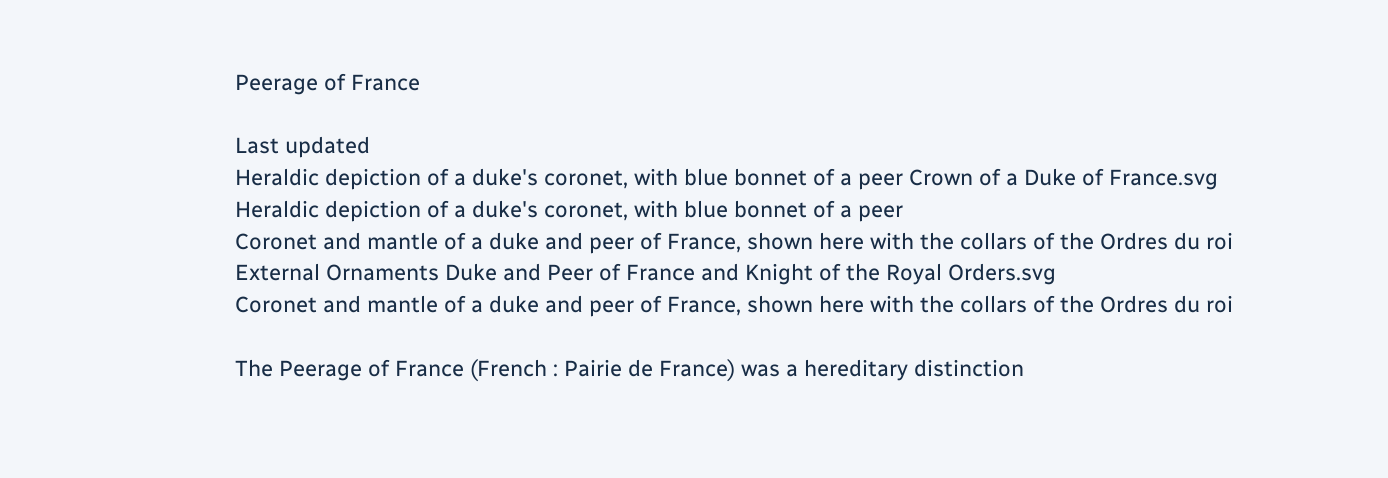Peerage of France

Last updated
Heraldic depiction of a duke's coronet, with blue bonnet of a peer Crown of a Duke of France.svg
Heraldic depiction of a duke's coronet, with blue bonnet of a peer
Coronet and mantle of a duke and peer of France, shown here with the collars of the Ordres du roi External Ornaments Duke and Peer of France and Knight of the Royal Orders.svg
Coronet and mantle of a duke and peer of France, shown here with the collars of the Ordres du roi

The Peerage of France (French : Pairie de France) was a hereditary distinction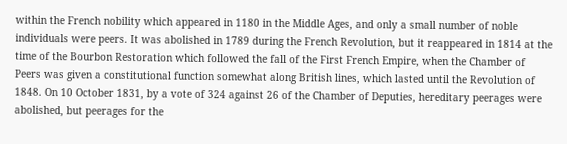within the French nobility which appeared in 1180 in the Middle Ages, and only a small number of noble individuals were peers. It was abolished in 1789 during the French Revolution, but it reappeared in 1814 at the time of the Bourbon Restoration which followed the fall of the First French Empire, when the Chamber of Peers was given a constitutional function somewhat along British lines, which lasted until the Revolution of 1848. On 10 October 1831, by a vote of 324 against 26 of the Chamber of Deputies, hereditary peerages were abolished, but peerages for the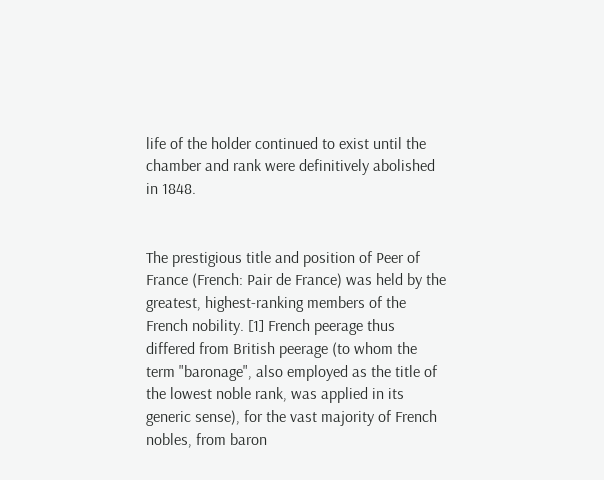life of the holder continued to exist until the chamber and rank were definitively abolished in 1848.


The prestigious title and position of Peer of France (French: Pair de France) was held by the greatest, highest-ranking members of the French nobility. [1] French peerage thus differed from British peerage (to whom the term "baronage", also employed as the title of the lowest noble rank, was applied in its generic sense), for the vast majority of French nobles, from baron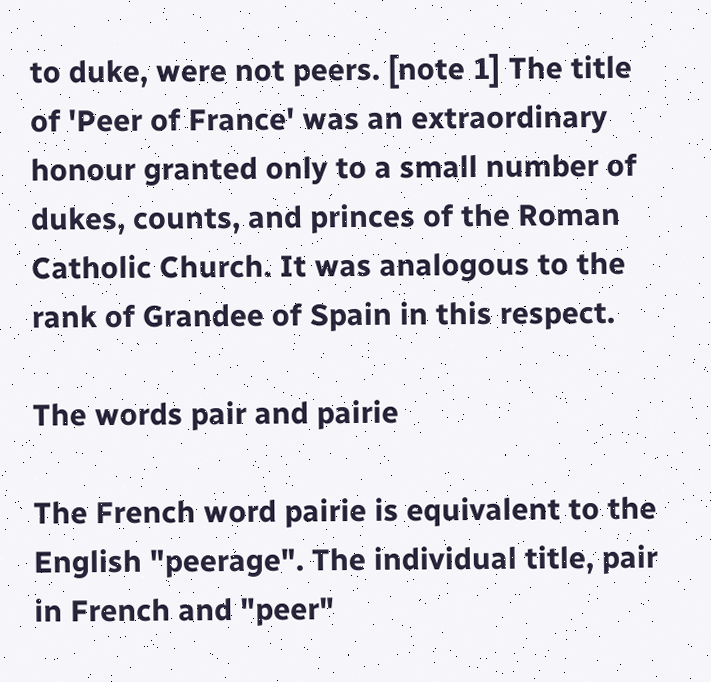to duke, were not peers. [note 1] The title of 'Peer of France' was an extraordinary honour granted only to a small number of dukes, counts, and princes of the Roman Catholic Church. It was analogous to the rank of Grandee of Spain in this respect.

The words pair and pairie

The French word pairie is equivalent to the English "peerage". The individual title, pair in French and "peer"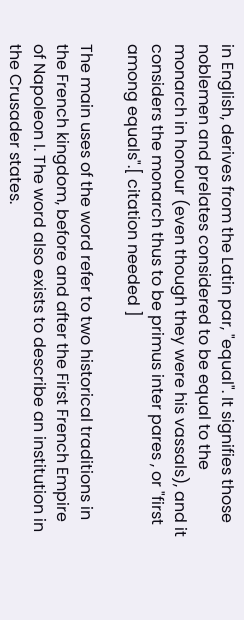in English, derives from the Latin par, "equal". It signifies those noblemen and prelates considered to be equal to the monarch in honour (even though they were his vassals), and it considers the monarch thus to be primus inter pares , or "first among equals".[ citation needed ]

The main uses of the word refer to two historical traditions in the French kingdom, before and after the First French Empire of Napoleon I. The word also exists to describe an institution in the Crusader states.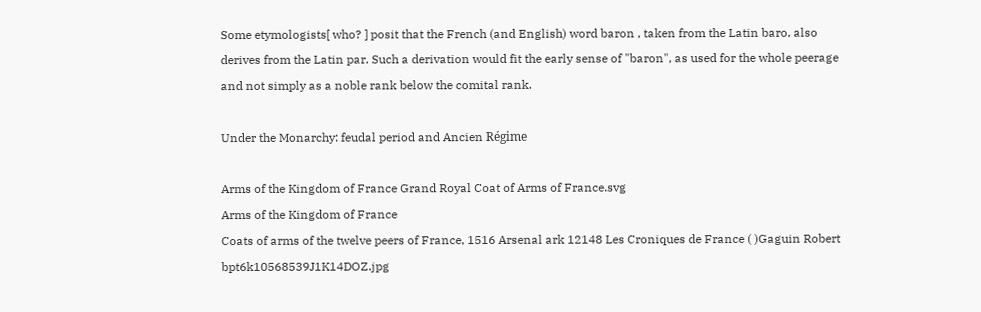Some etymologists[ who? ] posit that the French (and English) word baron , taken from the Latin baro, also derives from the Latin par. Such a derivation would fit the early sense of "baron", as used for the whole peerage and not simply as a noble rank below the comital rank.

Under the Monarchy: feudal period and Ancien Régime

Arms of the Kingdom of France Grand Royal Coat of Arms of France.svg
Arms of the Kingdom of France
Coats of arms of the twelve peers of France, 1516 Arsenal ark 12148 Les Croniques de France ( )Gaguin Robert bpt6k10568539J1K14DOZ.jpg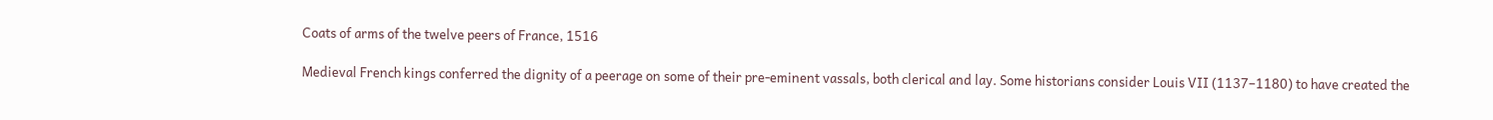Coats of arms of the twelve peers of France, 1516

Medieval French kings conferred the dignity of a peerage on some of their pre-eminent vassals, both clerical and lay. Some historians consider Louis VII (1137–1180) to have created the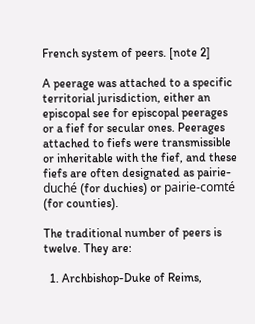French system of peers. [note 2]

A peerage was attached to a specific territorial jurisdiction, either an episcopal see for episcopal peerages or a fief for secular ones. Peerages attached to fiefs were transmissible or inheritable with the fief, and these fiefs are often designated as pairie-duché (for duchies) or pairie-comté (for counties).

The traditional number of peers is twelve. They are:

  1. Archbishop-Duke of Reims,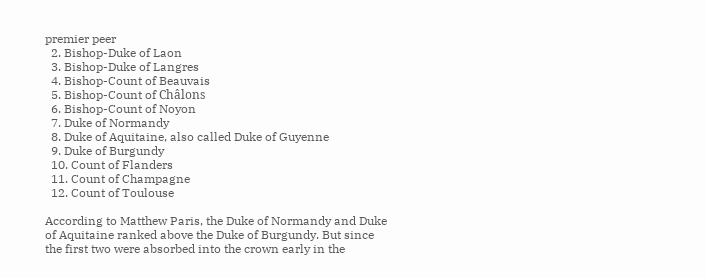premier peer
  2. Bishop-Duke of Laon
  3. Bishop-Duke of Langres
  4. Bishop-Count of Beauvais
  5. Bishop-Count of Châlons
  6. Bishop-Count of Noyon
  7. Duke of Normandy
  8. Duke of Aquitaine, also called Duke of Guyenne
  9. Duke of Burgundy
  10. Count of Flanders
  11. Count of Champagne
  12. Count of Toulouse

According to Matthew Paris, the Duke of Normandy and Duke of Aquitaine ranked above the Duke of Burgundy. But since the first two were absorbed into the crown early in the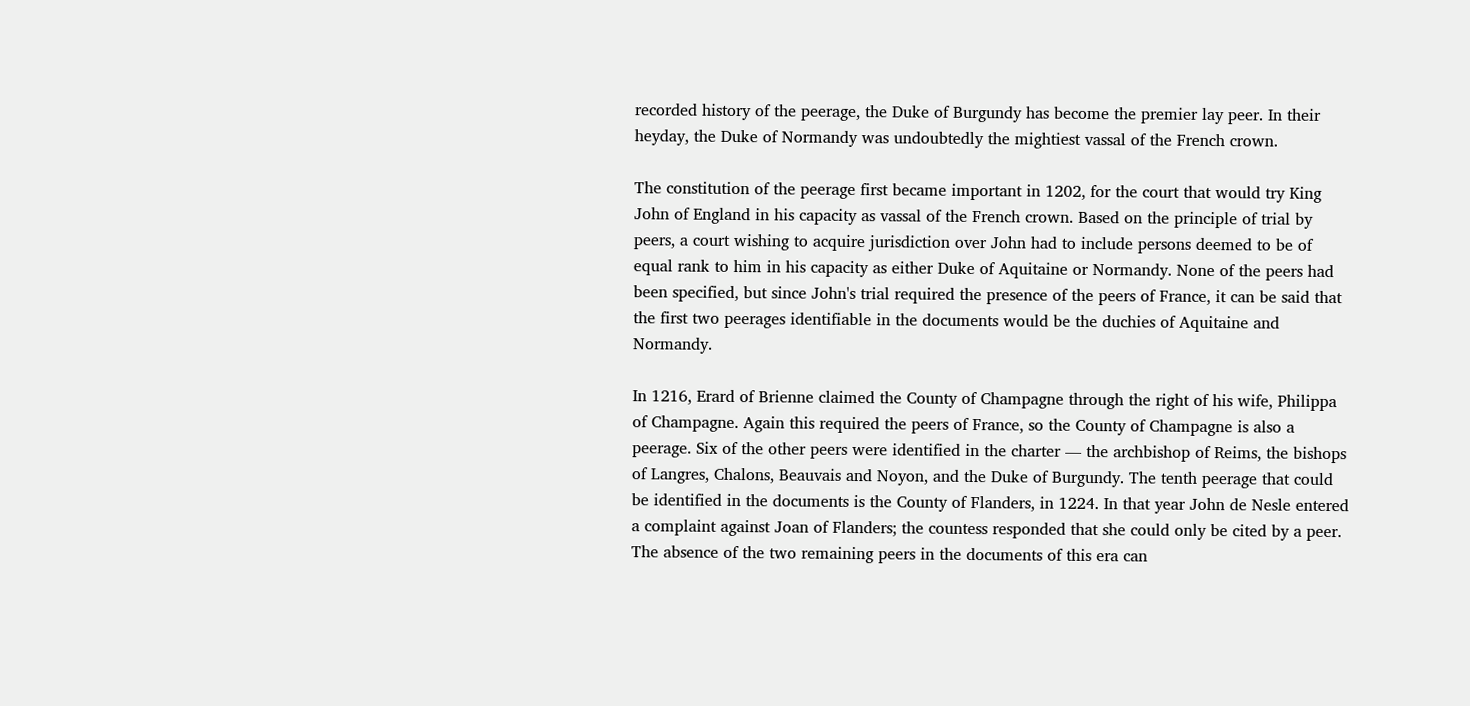recorded history of the peerage, the Duke of Burgundy has become the premier lay peer. In their heyday, the Duke of Normandy was undoubtedly the mightiest vassal of the French crown.

The constitution of the peerage first became important in 1202, for the court that would try King John of England in his capacity as vassal of the French crown. Based on the principle of trial by peers, a court wishing to acquire jurisdiction over John had to include persons deemed to be of equal rank to him in his capacity as either Duke of Aquitaine or Normandy. None of the peers had been specified, but since John's trial required the presence of the peers of France, it can be said that the first two peerages identifiable in the documents would be the duchies of Aquitaine and Normandy.

In 1216, Erard of Brienne claimed the County of Champagne through the right of his wife, Philippa of Champagne. Again this required the peers of France, so the County of Champagne is also a peerage. Six of the other peers were identified in the charter — the archbishop of Reims, the bishops of Langres, Chalons, Beauvais and Noyon, and the Duke of Burgundy. The tenth peerage that could be identified in the documents is the County of Flanders, in 1224. In that year John de Nesle entered a complaint against Joan of Flanders; the countess responded that she could only be cited by a peer. The absence of the two remaining peers in the documents of this era can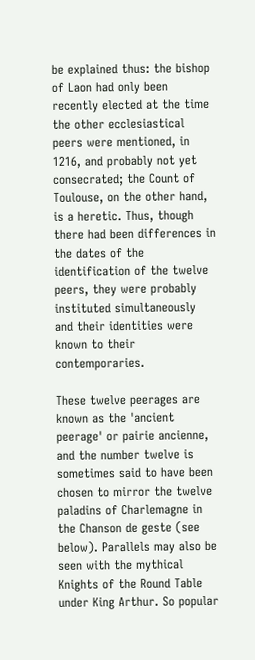be explained thus: the bishop of Laon had only been recently elected at the time the other ecclesiastical peers were mentioned, in 1216, and probably not yet consecrated; the Count of Toulouse, on the other hand, is a heretic. Thus, though there had been differences in the dates of the identification of the twelve peers, they were probably instituted simultaneously and their identities were known to their contemporaries.

These twelve peerages are known as the 'ancient peerage' or pairie ancienne, and the number twelve is sometimes said to have been chosen to mirror the twelve paladins of Charlemagne in the Chanson de geste (see below). Parallels may also be seen with the mythical Knights of the Round Table under King Arthur. So popular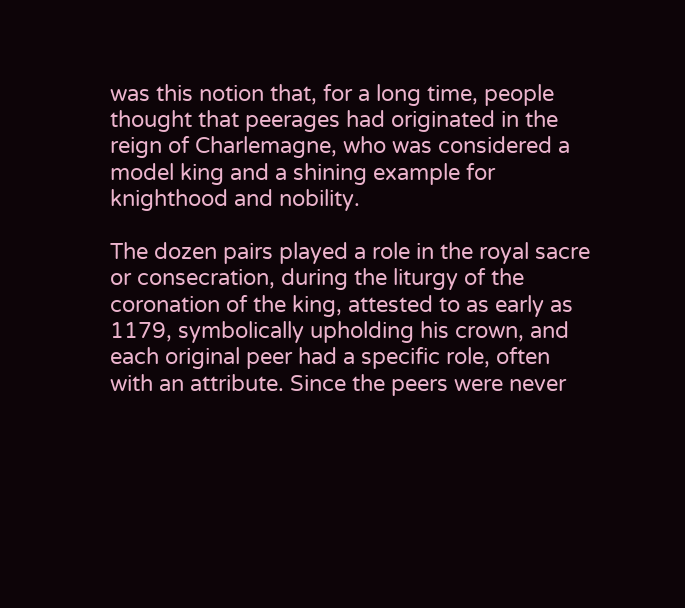was this notion that, for a long time, people thought that peerages had originated in the reign of Charlemagne, who was considered a model king and a shining example for knighthood and nobility.

The dozen pairs played a role in the royal sacre or consecration, during the liturgy of the coronation of the king, attested to as early as 1179, symbolically upholding his crown, and each original peer had a specific role, often with an attribute. Since the peers were never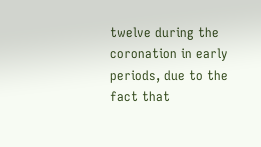twelve during the coronation in early periods, due to the fact that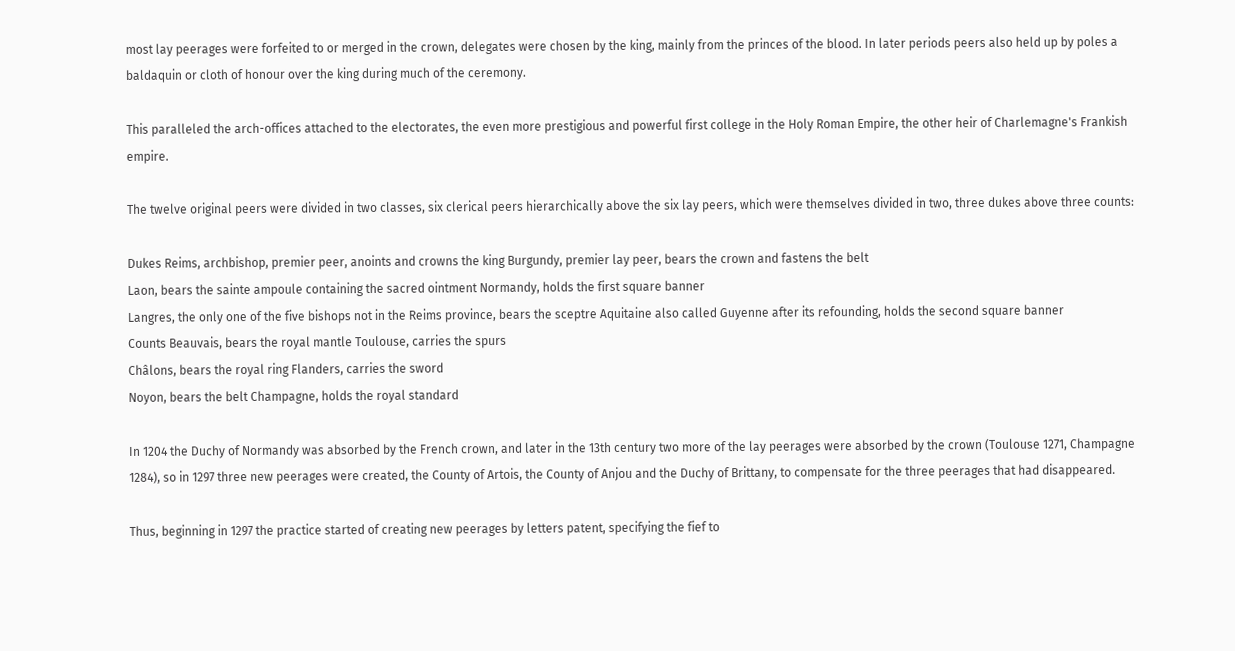most lay peerages were forfeited to or merged in the crown, delegates were chosen by the king, mainly from the princes of the blood. In later periods peers also held up by poles a baldaquin or cloth of honour over the king during much of the ceremony.

This paralleled the arch-offices attached to the electorates, the even more prestigious and powerful first college in the Holy Roman Empire, the other heir of Charlemagne's Frankish empire.

The twelve original peers were divided in two classes, six clerical peers hierarchically above the six lay peers, which were themselves divided in two, three dukes above three counts:

Dukes Reims, archbishop, premier peer, anoints and crowns the king Burgundy, premier lay peer, bears the crown and fastens the belt
Laon, bears the sainte ampoule containing the sacred ointment Normandy, holds the first square banner
Langres, the only one of the five bishops not in the Reims province, bears the sceptre Aquitaine also called Guyenne after its refounding, holds the second square banner
Counts Beauvais, bears the royal mantle Toulouse, carries the spurs
Châlons, bears the royal ring Flanders, carries the sword
Noyon, bears the belt Champagne, holds the royal standard

In 1204 the Duchy of Normandy was absorbed by the French crown, and later in the 13th century two more of the lay peerages were absorbed by the crown (Toulouse 1271, Champagne 1284), so in 1297 three new peerages were created, the County of Artois, the County of Anjou and the Duchy of Brittany, to compensate for the three peerages that had disappeared.

Thus, beginning in 1297 the practice started of creating new peerages by letters patent, specifying the fief to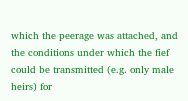which the peerage was attached, and the conditions under which the fief could be transmitted (e.g. only male heirs) for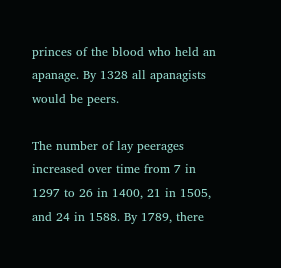princes of the blood who held an apanage. By 1328 all apanagists would be peers.

The number of lay peerages increased over time from 7 in 1297 to 26 in 1400, 21 in 1505, and 24 in 1588. By 1789, there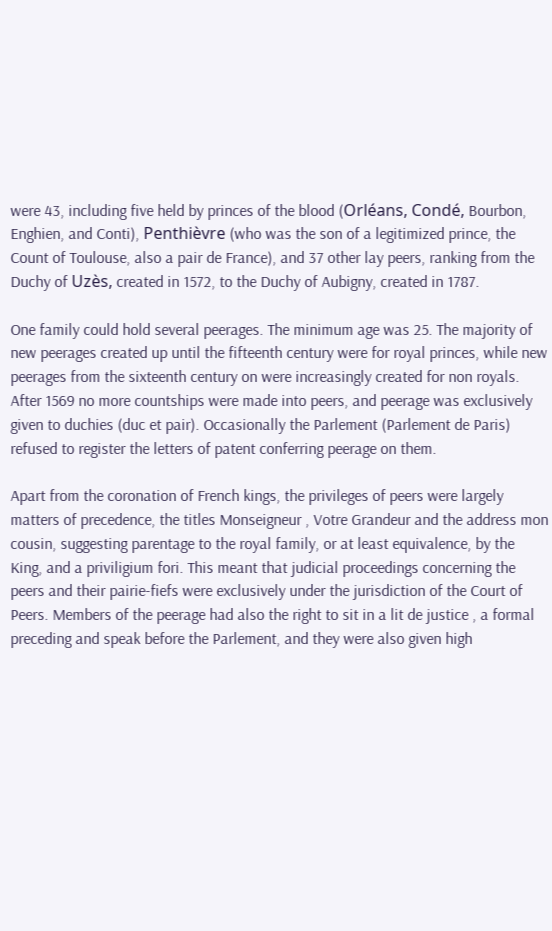were 43, including five held by princes of the blood (Orléans, Condé, Bourbon, Enghien, and Conti), Penthièvre (who was the son of a legitimized prince, the Count of Toulouse, also a pair de France), and 37 other lay peers, ranking from the Duchy of Uzès, created in 1572, to the Duchy of Aubigny, created in 1787.

One family could hold several peerages. The minimum age was 25. The majority of new peerages created up until the fifteenth century were for royal princes, while new peerages from the sixteenth century on were increasingly created for non royals. After 1569 no more countships were made into peers, and peerage was exclusively given to duchies (duc et pair). Occasionally the Parlement (Parlement de Paris) refused to register the letters of patent conferring peerage on them.

Apart from the coronation of French kings, the privileges of peers were largely matters of precedence, the titles Monseigneur , Votre Grandeur and the address mon cousin, suggesting parentage to the royal family, or at least equivalence, by the King, and a priviligium fori. This meant that judicial proceedings concerning the peers and their pairie-fiefs were exclusively under the jurisdiction of the Court of Peers. Members of the peerage had also the right to sit in a lit de justice , a formal preceding and speak before the Parlement, and they were also given high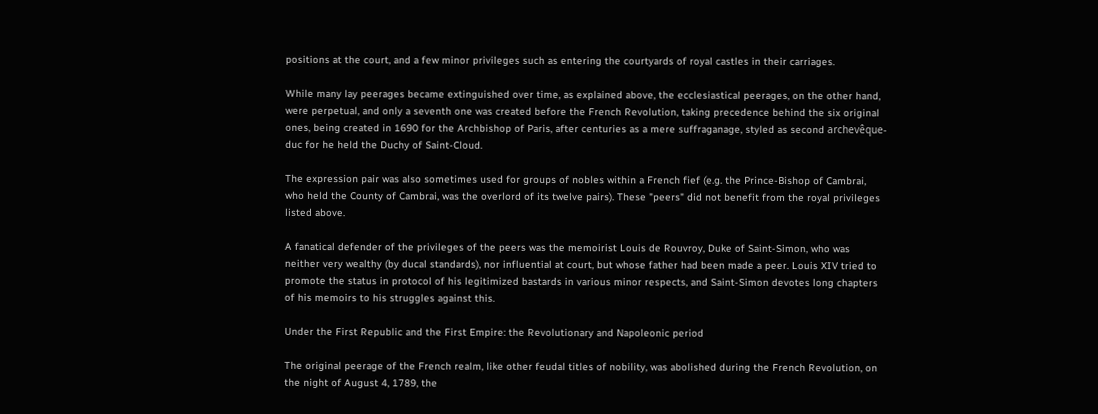positions at the court, and a few minor privileges such as entering the courtyards of royal castles in their carriages.

While many lay peerages became extinguished over time, as explained above, the ecclesiastical peerages, on the other hand, were perpetual, and only a seventh one was created before the French Revolution, taking precedence behind the six original ones, being created in 1690 for the Archbishop of Paris, after centuries as a mere suffraganage, styled as second archevêque-duc for he held the Duchy of Saint-Cloud.

The expression pair was also sometimes used for groups of nobles within a French fief (e.g. the Prince-Bishop of Cambrai, who held the County of Cambrai, was the overlord of its twelve pairs). These "peers" did not benefit from the royal privileges listed above.

A fanatical defender of the privileges of the peers was the memoirist Louis de Rouvroy, Duke of Saint-Simon, who was neither very wealthy (by ducal standards), nor influential at court, but whose father had been made a peer. Louis XIV tried to promote the status in protocol of his legitimized bastards in various minor respects, and Saint-Simon devotes long chapters of his memoirs to his struggles against this.

Under the First Republic and the First Empire: the Revolutionary and Napoleonic period

The original peerage of the French realm, like other feudal titles of nobility, was abolished during the French Revolution, on the night of August 4, 1789, the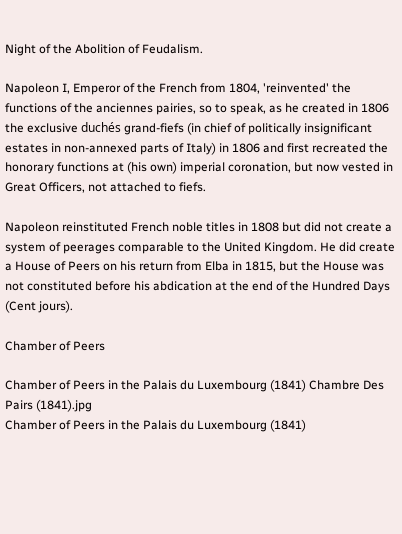Night of the Abolition of Feudalism.

Napoleon I, Emperor of the French from 1804, 'reinvented' the functions of the anciennes pairies, so to speak, as he created in 1806 the exclusive duchés grand-fiefs (in chief of politically insignificant estates in non-annexed parts of Italy) in 1806 and first recreated the honorary functions at (his own) imperial coronation, but now vested in Great Officers, not attached to fiefs.

Napoleon reinstituted French noble titles in 1808 but did not create a system of peerages comparable to the United Kingdom. He did create a House of Peers on his return from Elba in 1815, but the House was not constituted before his abdication at the end of the Hundred Days (Cent jours).

Chamber of Peers

Chamber of Peers in the Palais du Luxembourg (1841) Chambre Des Pairs (1841).jpg
Chamber of Peers in the Palais du Luxembourg (1841)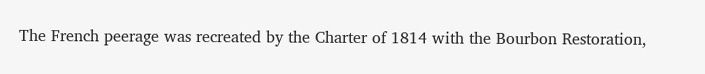The French peerage was recreated by the Charter of 1814 with the Bourbon Restoration,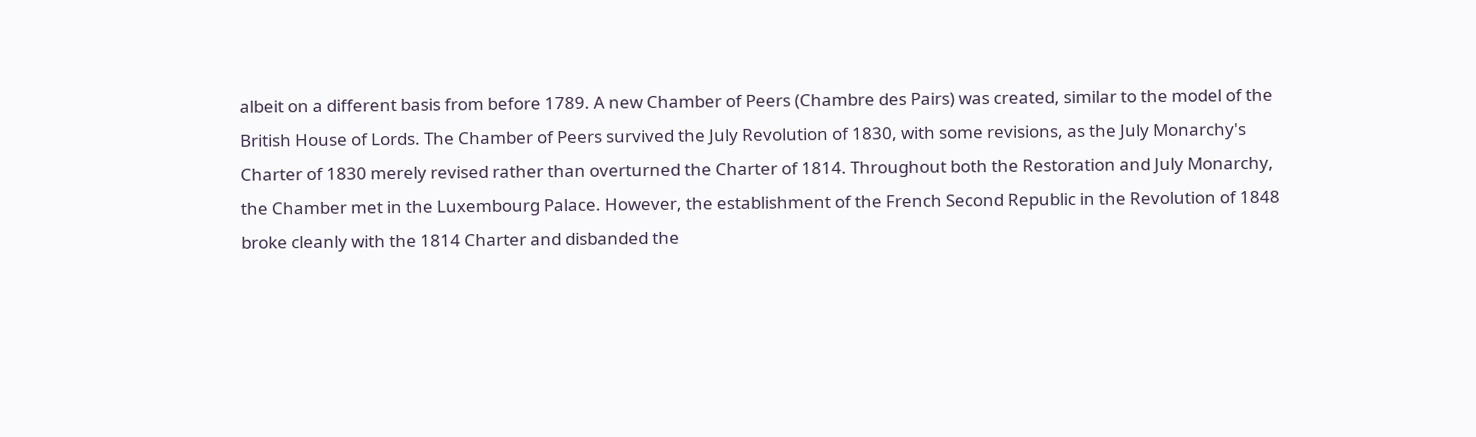albeit on a different basis from before 1789. A new Chamber of Peers (Chambre des Pairs) was created, similar to the model of the British House of Lords. The Chamber of Peers survived the July Revolution of 1830, with some revisions, as the July Monarchy's Charter of 1830 merely revised rather than overturned the Charter of 1814. Throughout both the Restoration and July Monarchy, the Chamber met in the Luxembourg Palace. However, the establishment of the French Second Republic in the Revolution of 1848 broke cleanly with the 1814 Charter and disbanded the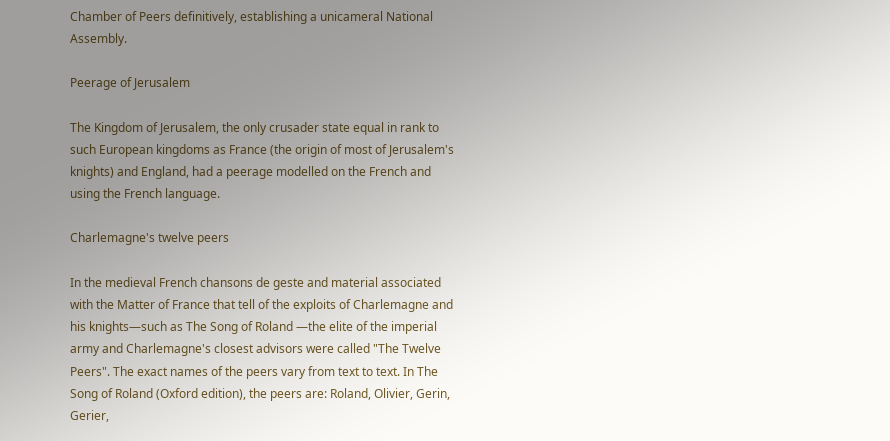Chamber of Peers definitively, establishing a unicameral National Assembly.

Peerage of Jerusalem

The Kingdom of Jerusalem, the only crusader state equal in rank to such European kingdoms as France (the origin of most of Jerusalem's knights) and England, had a peerage modelled on the French and using the French language.

Charlemagne's twelve peers

In the medieval French chansons de geste and material associated with the Matter of France that tell of the exploits of Charlemagne and his knights—such as The Song of Roland —the elite of the imperial army and Charlemagne's closest advisors were called "The Twelve Peers". The exact names of the peers vary from text to text. In The Song of Roland (Oxford edition), the peers are: Roland, Olivier, Gerin, Gerier,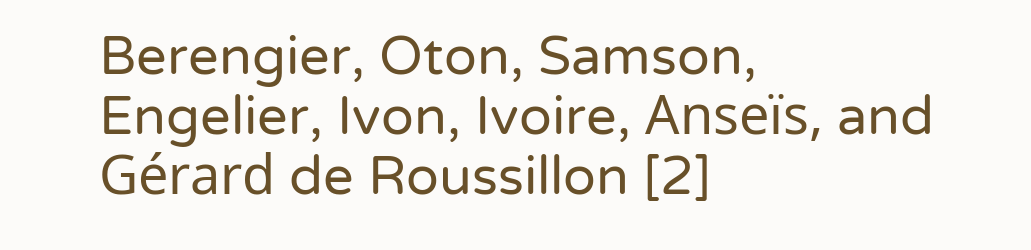Berengier, Oton, Samson, Engelier, Ivon, Ivoire, Anseïs, and Gérard de Roussillon [2]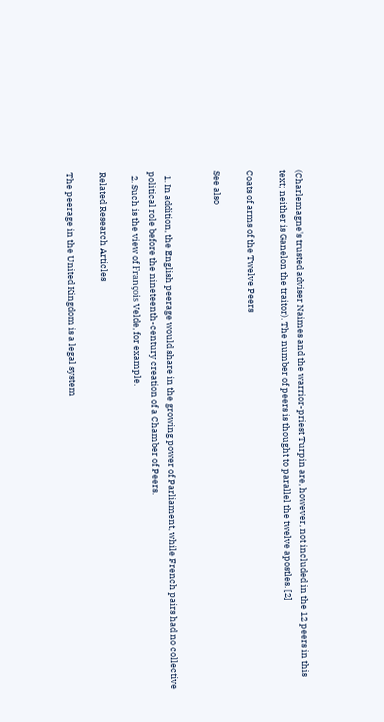(Charlemagne's trusted adviser Naimes and the warrior-priest Turpin are, however, not included in the 12 peers in this text; neither is Ganelon the traitor). The number of peers is thought to parallel the twelve apostles. [2]

Coats of arms of the Twelve Peers

See also


  1. In addition, the English peerage would share in the growing power of Parliament, while French pairs had no collective political role before the nineteenth-century creation of a Chamber of Peers.
  2. Such is the view of François Velde, for example.

Related Research Articles

The peerage in the United Kingdom is a legal system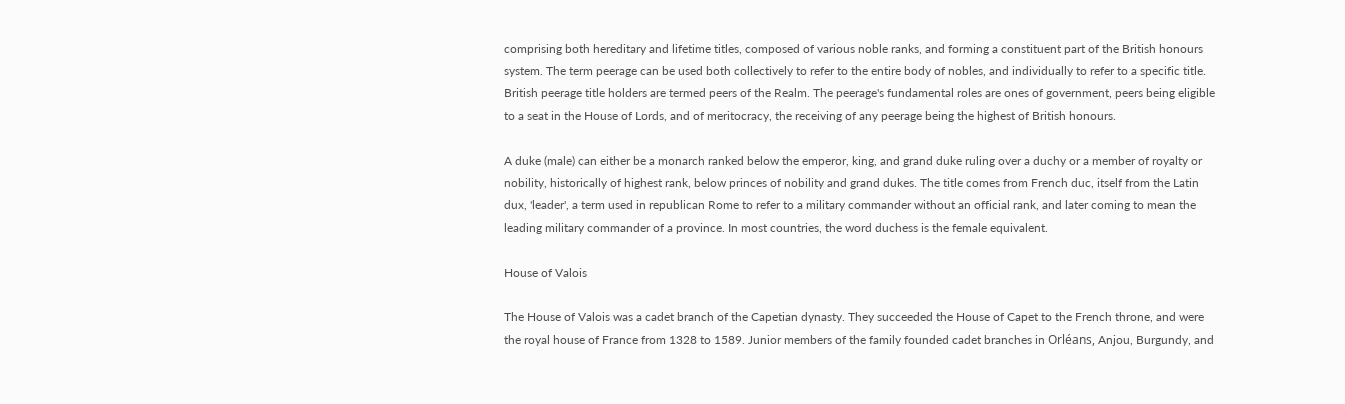comprising both hereditary and lifetime titles, composed of various noble ranks, and forming a constituent part of the British honours system. The term peerage can be used both collectively to refer to the entire body of nobles, and individually to refer to a specific title. British peerage title holders are termed peers of the Realm. The peerage's fundamental roles are ones of government, peers being eligible to a seat in the House of Lords, and of meritocracy, the receiving of any peerage being the highest of British honours.

A duke (male) can either be a monarch ranked below the emperor, king, and grand duke ruling over a duchy or a member of royalty or nobility, historically of highest rank, below princes of nobility and grand dukes. The title comes from French duc, itself from the Latin dux, 'leader', a term used in republican Rome to refer to a military commander without an official rank, and later coming to mean the leading military commander of a province. In most countries, the word duchess is the female equivalent.

House of Valois

The House of Valois was a cadet branch of the Capetian dynasty. They succeeded the House of Capet to the French throne, and were the royal house of France from 1328 to 1589. Junior members of the family founded cadet branches in Orléans, Anjou, Burgundy, and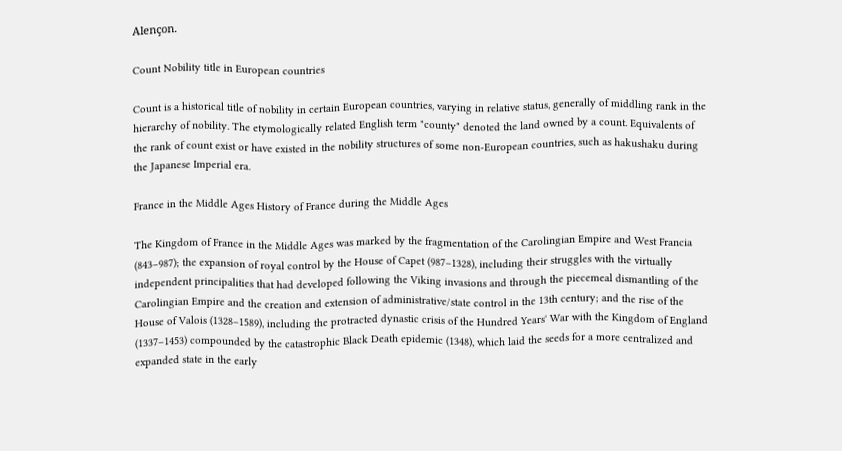Alençon.

Count Nobility title in European countries

Count is a historical title of nobility in certain European countries, varying in relative status, generally of middling rank in the hierarchy of nobility. The etymologically related English term "county" denoted the land owned by a count. Equivalents of the rank of count exist or have existed in the nobility structures of some non-European countries, such as hakushaku during the Japanese Imperial era.

France in the Middle Ages History of France during the Middle Ages

The Kingdom of France in the Middle Ages was marked by the fragmentation of the Carolingian Empire and West Francia (843–987); the expansion of royal control by the House of Capet (987–1328), including their struggles with the virtually independent principalities that had developed following the Viking invasions and through the piecemeal dismantling of the Carolingian Empire and the creation and extension of administrative/state control in the 13th century; and the rise of the House of Valois (1328–1589), including the protracted dynastic crisis of the Hundred Years' War with the Kingdom of England (1337–1453) compounded by the catastrophic Black Death epidemic (1348), which laid the seeds for a more centralized and expanded state in the early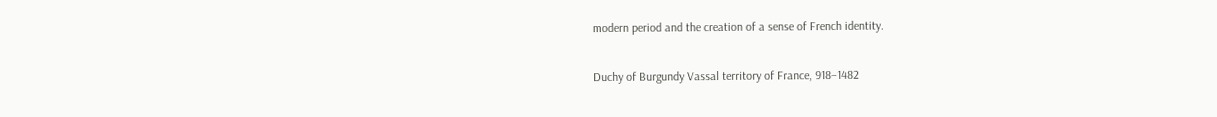modern period and the creation of a sense of French identity.

Duchy of Burgundy Vassal territory of France, 918–1482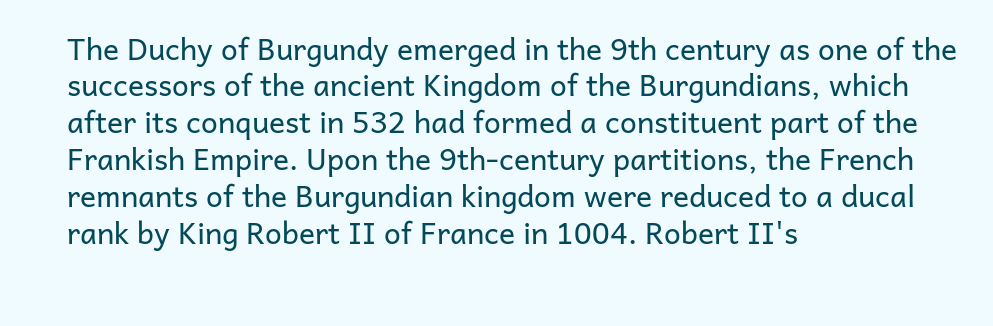The Duchy of Burgundy emerged in the 9th century as one of the successors of the ancient Kingdom of the Burgundians, which after its conquest in 532 had formed a constituent part of the Frankish Empire. Upon the 9th-century partitions, the French remnants of the Burgundian kingdom were reduced to a ducal rank by King Robert II of France in 1004. Robert II's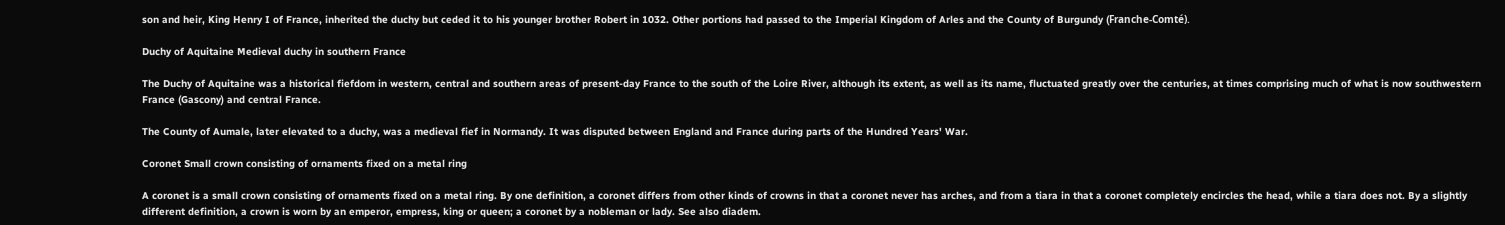son and heir, King Henry I of France, inherited the duchy but ceded it to his younger brother Robert in 1032. Other portions had passed to the Imperial Kingdom of Arles and the County of Burgundy (Franche-Comté).

Duchy of Aquitaine Medieval duchy in southern France

The Duchy of Aquitaine was a historical fiefdom in western, central and southern areas of present-day France to the south of the Loire River, although its extent, as well as its name, fluctuated greatly over the centuries, at times comprising much of what is now southwestern France (Gascony) and central France.

The County of Aumale, later elevated to a duchy, was a medieval fief in Normandy. It was disputed between England and France during parts of the Hundred Years' War.

Coronet Small crown consisting of ornaments fixed on a metal ring

A coronet is a small crown consisting of ornaments fixed on a metal ring. By one definition, a coronet differs from other kinds of crowns in that a coronet never has arches, and from a tiara in that a coronet completely encircles the head, while a tiara does not. By a slightly different definition, a crown is worn by an emperor, empress, king or queen; a coronet by a nobleman or lady. See also diadem.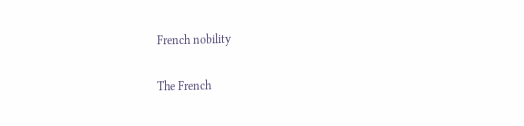French nobility

The French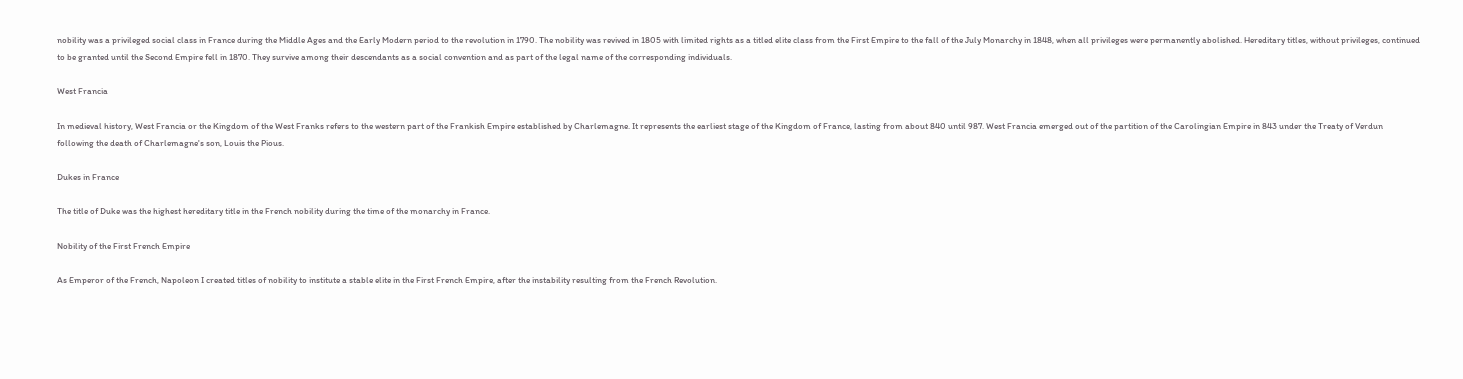nobility was a privileged social class in France during the Middle Ages and the Early Modern period to the revolution in 1790. The nobility was revived in 1805 with limited rights as a titled elite class from the First Empire to the fall of the July Monarchy in 1848, when all privileges were permanently abolished. Hereditary titles, without privileges, continued to be granted until the Second Empire fell in 1870. They survive among their descendants as a social convention and as part of the legal name of the corresponding individuals.

West Francia

In medieval history, West Francia or the Kingdom of the West Franks refers to the western part of the Frankish Empire established by Charlemagne. It represents the earliest stage of the Kingdom of France, lasting from about 840 until 987. West Francia emerged out of the partition of the Carolingian Empire in 843 under the Treaty of Verdun following the death of Charlemagne's son, Louis the Pious.

Dukes in France

The title of Duke was the highest hereditary title in the French nobility during the time of the monarchy in France.

Nobility of the First French Empire

As Emperor of the French, Napoleon I created titles of nobility to institute a stable elite in the First French Empire, after the instability resulting from the French Revolution.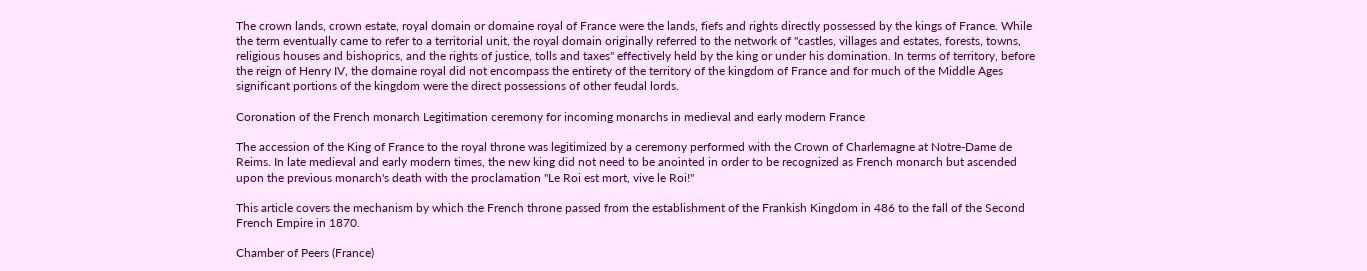The crown lands, crown estate, royal domain or domaine royal of France were the lands, fiefs and rights directly possessed by the kings of France. While the term eventually came to refer to a territorial unit, the royal domain originally referred to the network of "castles, villages and estates, forests, towns, religious houses and bishoprics, and the rights of justice, tolls and taxes" effectively held by the king or under his domination. In terms of territory, before the reign of Henry IV, the domaine royal did not encompass the entirety of the territory of the kingdom of France and for much of the Middle Ages significant portions of the kingdom were the direct possessions of other feudal lords.

Coronation of the French monarch Legitimation ceremony for incoming monarchs in medieval and early modern France

The accession of the King of France to the royal throne was legitimized by a ceremony performed with the Crown of Charlemagne at Notre-Dame de Reims. In late medieval and early modern times, the new king did not need to be anointed in order to be recognized as French monarch but ascended upon the previous monarch's death with the proclamation "Le Roi est mort, vive le Roi!"

This article covers the mechanism by which the French throne passed from the establishment of the Frankish Kingdom in 486 to the fall of the Second French Empire in 1870.

Chamber of Peers (France)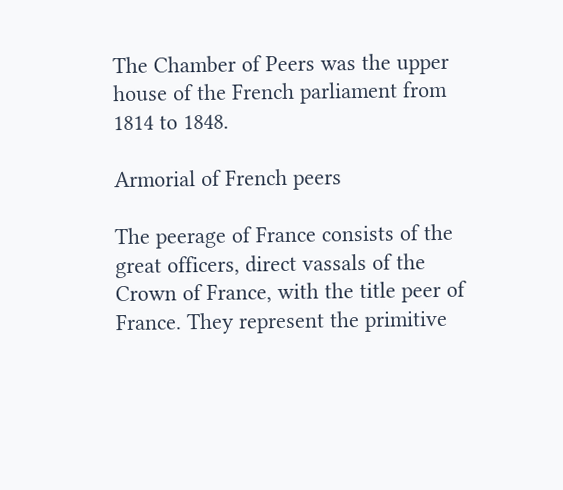The Chamber of Peers was the upper house of the French parliament from 1814 to 1848.

Armorial of French peers

The peerage of France consists of the great officers, direct vassals of the Crown of France, with the title peer of France. They represent the primitive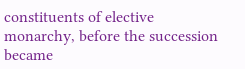constituents of elective monarchy, before the succession became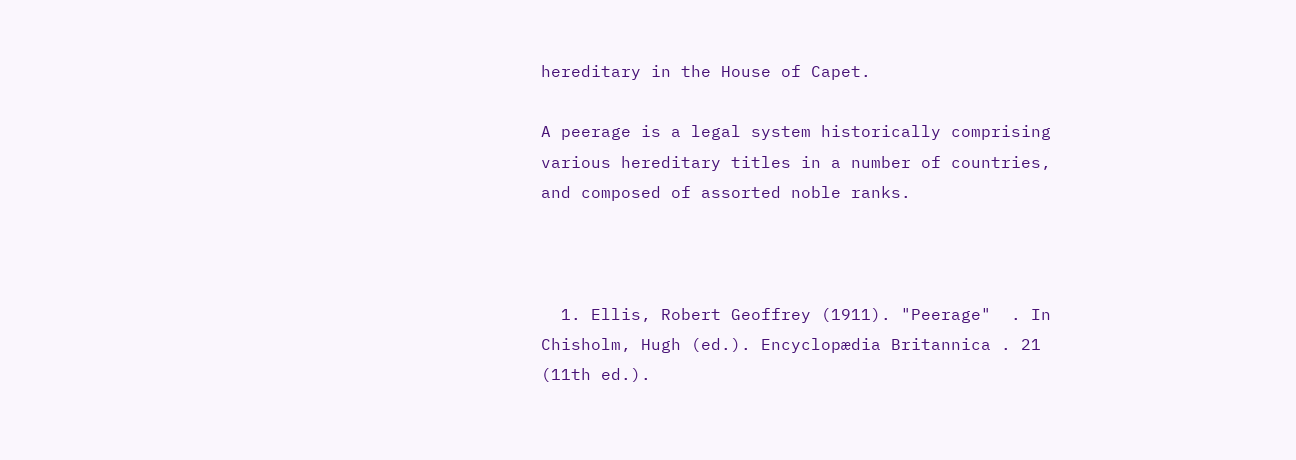hereditary in the House of Capet.

A peerage is a legal system historically comprising various hereditary titles in a number of countries, and composed of assorted noble ranks.



  1. Ellis, Robert Geoffrey (1911). "Peerage"  . In Chisholm, Hugh (ed.). Encyclopædia Britannica . 21 (11th ed.).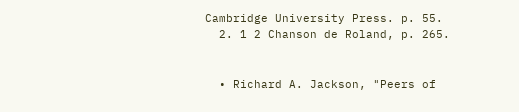Cambridge University Press. p. 55.
  2. 1 2 Chanson de Roland, p. 265.


  • Richard A. Jackson, "Peers of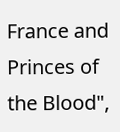France and Princes of the Blood",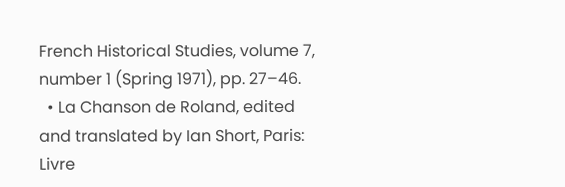French Historical Studies, volume 7, number 1 (Spring 1971), pp. 27–46.
  • La Chanson de Roland, edited and translated by Ian Short, Paris: Livre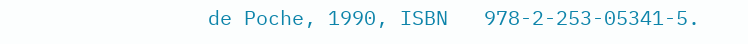de Poche, 1990, ISBN   978-2-253-05341-5.